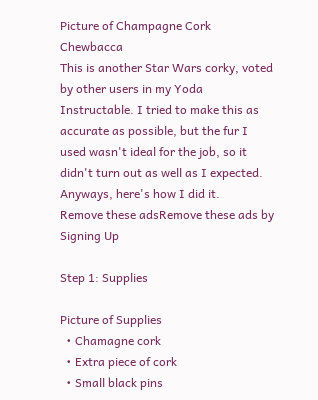Picture of Champagne Cork Chewbacca
This is another Star Wars corky, voted by other users in my Yoda Instructable. I tried to make this as accurate as possible, but the fur I used wasn't ideal for the job, so it didn't turn out as well as I expected. Anyways, here's how I did it.
Remove these adsRemove these ads by Signing Up

Step 1: Supplies

Picture of Supplies
  • Chamagne cork
  • Extra piece of cork
  • Small black pins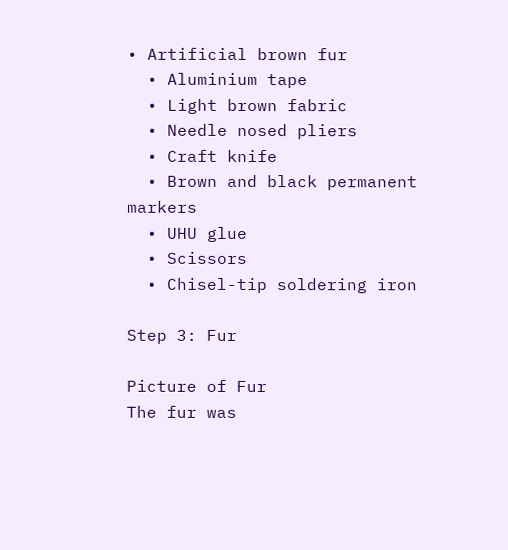• Artificial brown fur
  • Aluminium tape
  • Light brown fabric
  • Needle nosed pliers
  • Craft knife
  • Brown and black permanent markers
  • UHU glue
  • Scissors
  • Chisel-tip soldering iron

Step 3: Fur

Picture of Fur
The fur was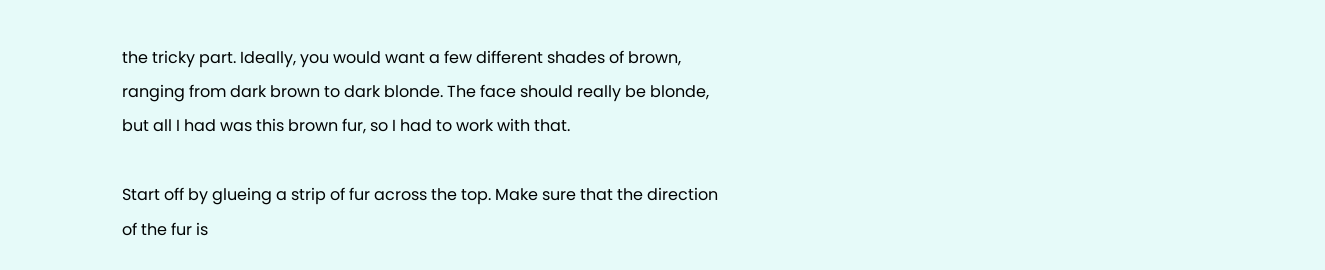the tricky part. Ideally, you would want a few different shades of brown, ranging from dark brown to dark blonde. The face should really be blonde, but all I had was this brown fur, so I had to work with that.

Start off by glueing a strip of fur across the top. Make sure that the direction of the fur is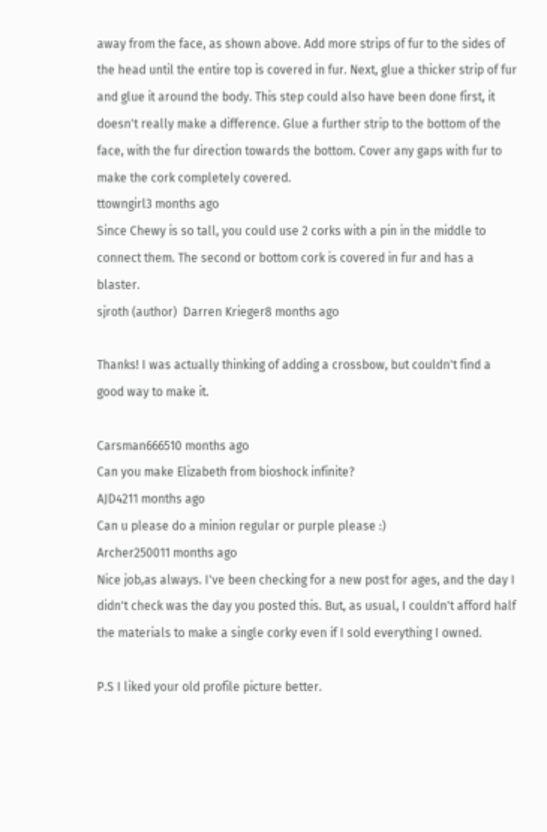away from the face, as shown above. Add more strips of fur to the sides of the head until the entire top is covered in fur. Next, glue a thicker strip of fur and glue it around the body. This step could also have been done first, it doesn't really make a difference. Glue a further strip to the bottom of the face, with the fur direction towards the bottom. Cover any gaps with fur to make the cork completely covered.
ttowngirl3 months ago
Since Chewy is so tall, you could use 2 corks with a pin in the middle to connect them. The second or bottom cork is covered in fur and has a blaster.
sjroth (author)  Darren Krieger8 months ago

Thanks! I was actually thinking of adding a crossbow, but couldn't find a good way to make it.

Carsman666510 months ago
Can you make Elizabeth from bioshock infinite?
AJD4211 months ago
Can u please do a minion regular or purple please :)
Archer250011 months ago
Nice job,as always. I've been checking for a new post for ages, and the day I didn't check was the day you posted this. But, as usual, I couldn't afford half the materials to make a single corky even if I sold everything I owned.

P.S I liked your old profile picture better.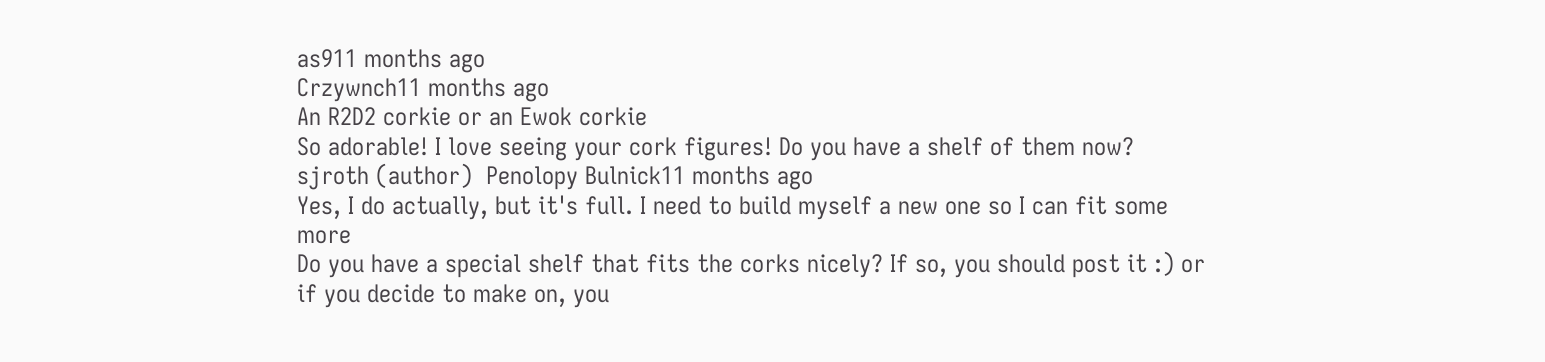as911 months ago
Crzywnch11 months ago
An R2D2 corkie or an Ewok corkie
So adorable! I love seeing your cork figures! Do you have a shelf of them now?
sjroth (author)  Penolopy Bulnick11 months ago
Yes, I do actually, but it's full. I need to build myself a new one so I can fit some more
Do you have a special shelf that fits the corks nicely? If so, you should post it :) or if you decide to make on, you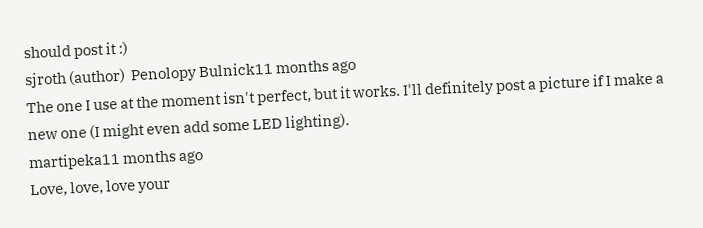should post it :)
sjroth (author)  Penolopy Bulnick11 months ago
The one I use at the moment isn't perfect, but it works. I'll definitely post a picture if I make a new one (I might even add some LED lighting).
martipeka11 months ago
Love, love, love your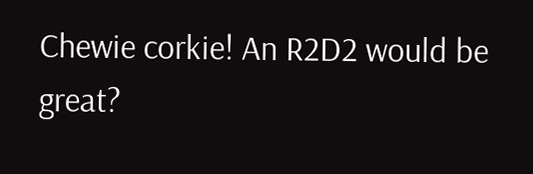Chewie corkie! An R2D2 would be great?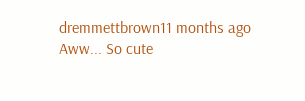dremmettbrown11 months ago
Aww... So cute